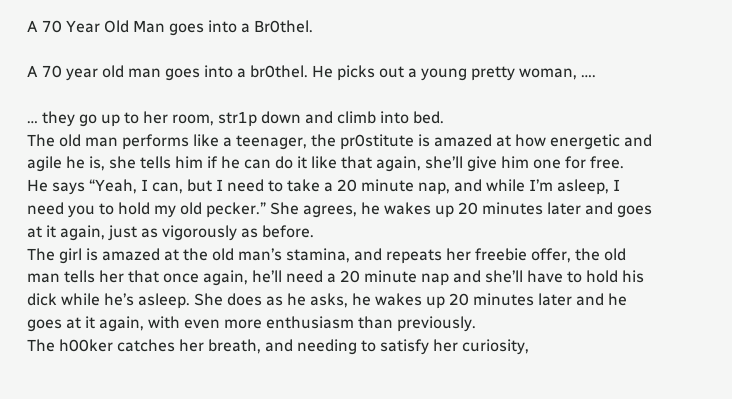A 70 Year Old Man goes into a Br0thel.

A 70 year old man goes into a br0thel. He picks out a young pretty woman, ….

… they go up to her room, str1p down and climb into bed.
The old man performs like a teenager, the pr0stitute is amazed at how energetic and agile he is, she tells him if he can do it like that again, she’ll give him one for free.
He says “Yeah, I can, but I need to take a 20 minute nap, and while I’m asleep, I need you to hold my old pecker.” She agrees, he wakes up 20 minutes later and goes at it again, just as vigorously as before.
The girl is amazed at the old man’s stamina, and repeats her freebie offer, the old man tells her that once again, he’ll need a 20 minute nap and she’ll have to hold his dick while he’s asleep. She does as he asks, he wakes up 20 minutes later and he goes at it again, with even more enthusiasm than previously.
The h00ker catches her breath, and needing to satisfy her curiosity,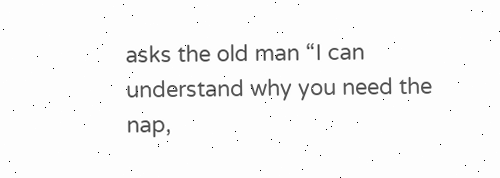asks the old man “I can understand why you need the nap,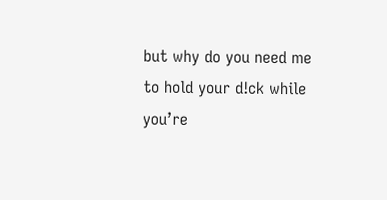but why do you need me to hold your d!ck while you’re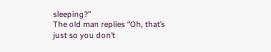sleeping?”
The old man replies “Oh, that’s just so you don’t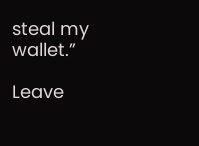steal my wallet.”

Leave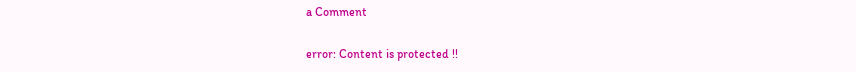a Comment

error: Content is protected !!